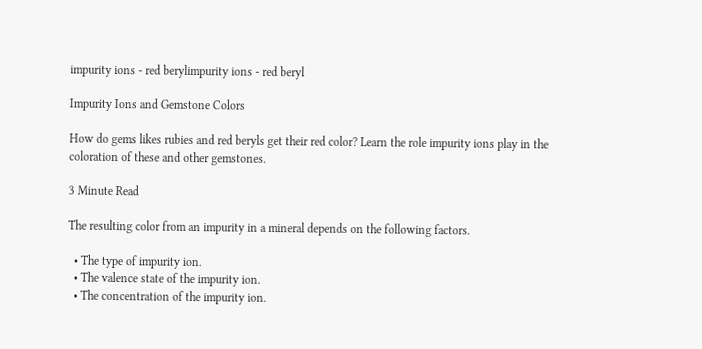impurity ions - red berylimpurity ions - red beryl

Impurity Ions and Gemstone Colors

How do gems likes rubies and red beryls get their red color? Learn the role impurity ions play in the coloration of these and other gemstones.

3 Minute Read

The resulting color from an impurity in a mineral depends on the following factors.

  • The type of impurity ion.
  • The valence state of the impurity ion.
  • The concentration of the impurity ion.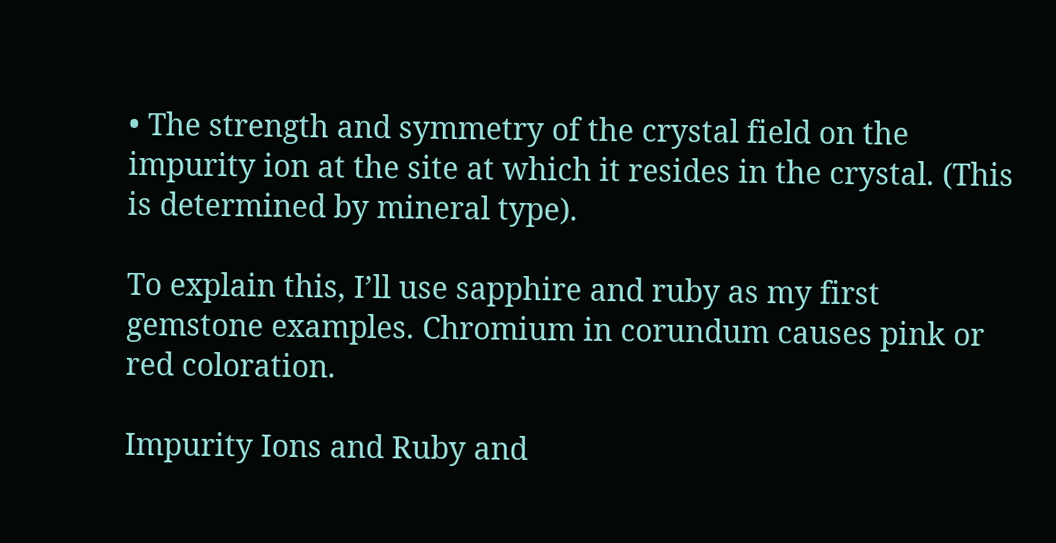• The strength and symmetry of the crystal field on the impurity ion at the site at which it resides in the crystal. (This is determined by mineral type).

To explain this, I’ll use sapphire and ruby as my first gemstone examples. Chromium in corundum causes pink or red coloration.

Impurity Ions and Ruby and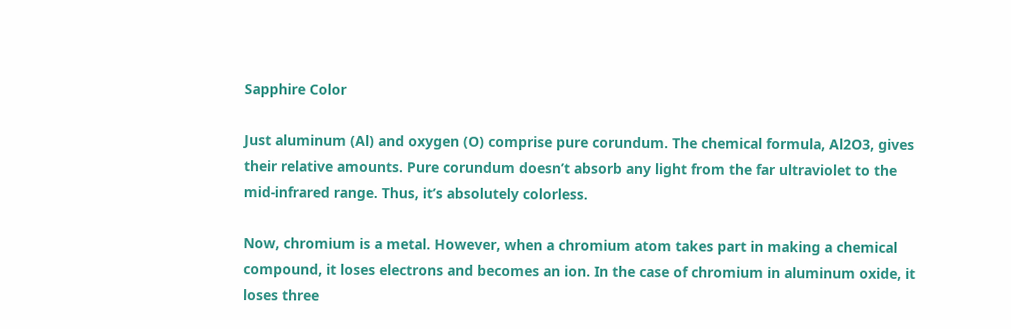Sapphire Color

Just aluminum (Al) and oxygen (O) comprise pure corundum. The chemical formula, Al2O3, gives their relative amounts. Pure corundum doesn’t absorb any light from the far ultraviolet to the mid-infrared range. Thus, it’s absolutely colorless.

Now, chromium is a metal. However, when a chromium atom takes part in making a chemical compound, it loses electrons and becomes an ion. In the case of chromium in aluminum oxide, it loses three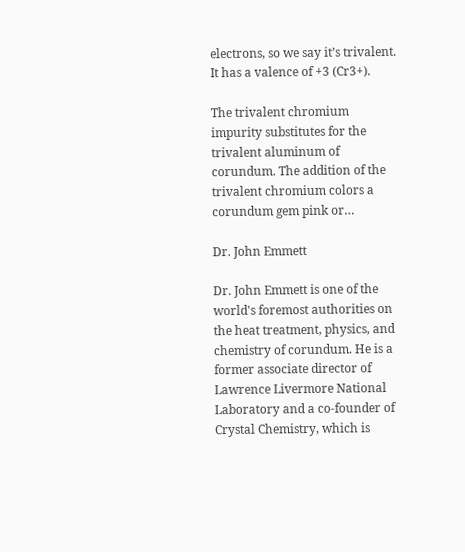electrons, so we say it’s trivalent. It has a valence of +3 (Cr3+).

The trivalent chromium impurity substitutes for the trivalent aluminum of corundum. The addition of the trivalent chromium colors a corundum gem pink or…

Dr. John Emmett

Dr. John Emmett is one of the world's foremost authorities on the heat treatment, physics, and chemistry of corundum. He is a former associate director of Lawrence Livermore National Laboratory and a co-founder of Crystal Chemistry, which is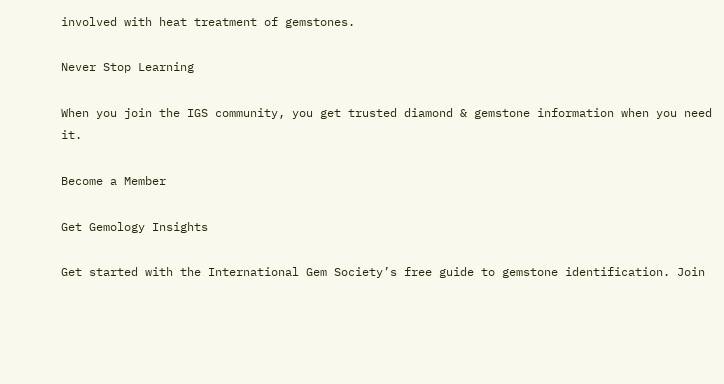involved with heat treatment of gemstones.

Never Stop Learning

When you join the IGS community, you get trusted diamond & gemstone information when you need it.

Become a Member

Get Gemology Insights

Get started with the International Gem Society’s free guide to gemstone identification. Join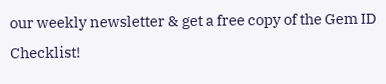our weekly newsletter & get a free copy of the Gem ID Checklist!